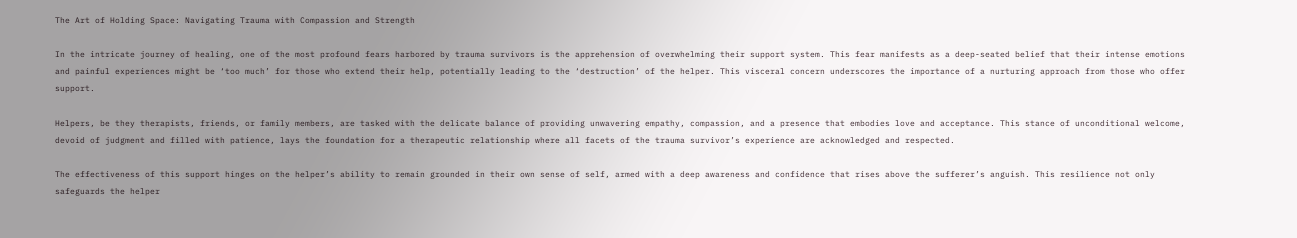The Art of Holding Space: Navigating Trauma with Compassion and Strength

In the intricate journey of healing, one of the most profound fears harbored by trauma survivors is the apprehension of overwhelming their support system. This fear manifests as a deep-seated belief that their intense emotions and painful experiences might be ‘too much’ for those who extend their help, potentially leading to the ‘destruction’ of the helper. This visceral concern underscores the importance of a nurturing approach from those who offer support.

Helpers, be they therapists, friends, or family members, are tasked with the delicate balance of providing unwavering empathy, compassion, and a presence that embodies love and acceptance. This stance of unconditional welcome, devoid of judgment and filled with patience, lays the foundation for a therapeutic relationship where all facets of the trauma survivor’s experience are acknowledged and respected.

The effectiveness of this support hinges on the helper’s ability to remain grounded in their own sense of self, armed with a deep awareness and confidence that rises above the sufferer’s anguish. This resilience not only safeguards the helper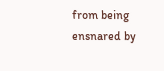from being ensnared by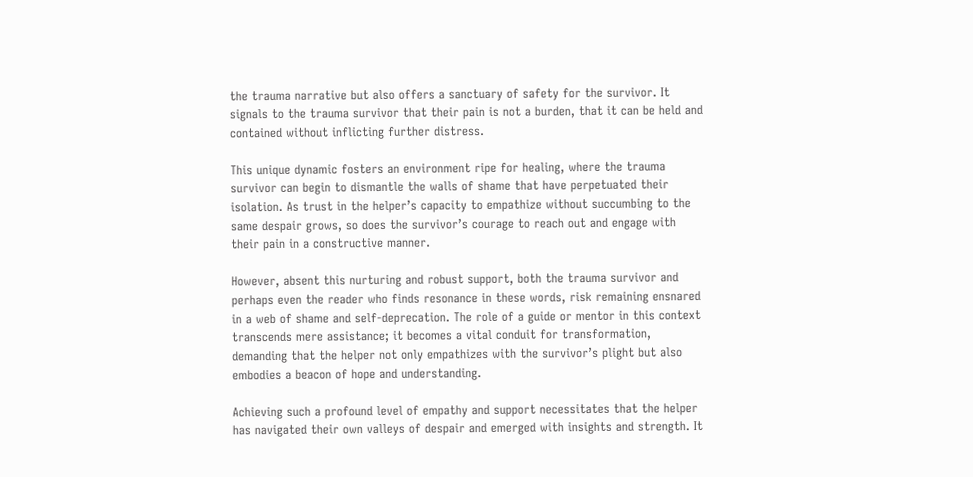the trauma narrative but also offers a sanctuary of safety for the survivor. It signals to the trauma survivor that their pain is not a burden, that it can be held and contained without inflicting further distress.

This unique dynamic fosters an environment ripe for healing, where the trauma survivor can begin to dismantle the walls of shame that have perpetuated their isolation. As trust in the helper’s capacity to empathize without succumbing to the same despair grows, so does the survivor’s courage to reach out and engage with their pain in a constructive manner.

However, absent this nurturing and robust support, both the trauma survivor and perhaps even the reader who finds resonance in these words, risk remaining ensnared in a web of shame and self-deprecation. The role of a guide or mentor in this context transcends mere assistance; it becomes a vital conduit for transformation, demanding that the helper not only empathizes with the survivor’s plight but also embodies a beacon of hope and understanding.

Achieving such a profound level of empathy and support necessitates that the helper has navigated their own valleys of despair and emerged with insights and strength. It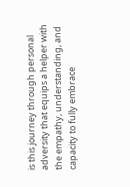is this journey through personal adversity that equips a helper with the empathy, understanding, and capacity to fully embrace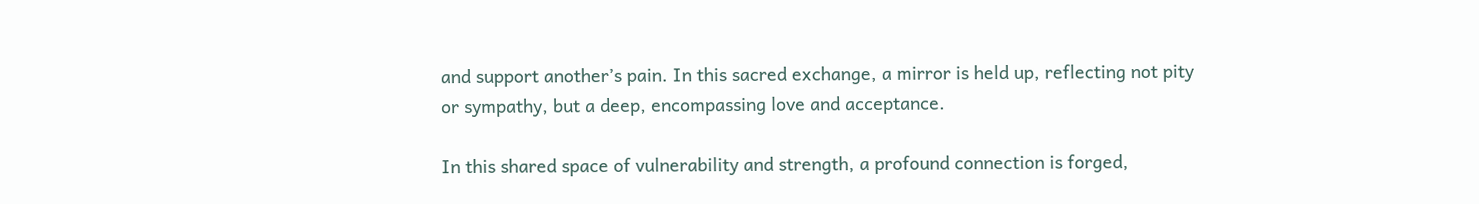and support another’s pain. In this sacred exchange, a mirror is held up, reflecting not pity or sympathy, but a deep, encompassing love and acceptance.

In this shared space of vulnerability and strength, a profound connection is forged,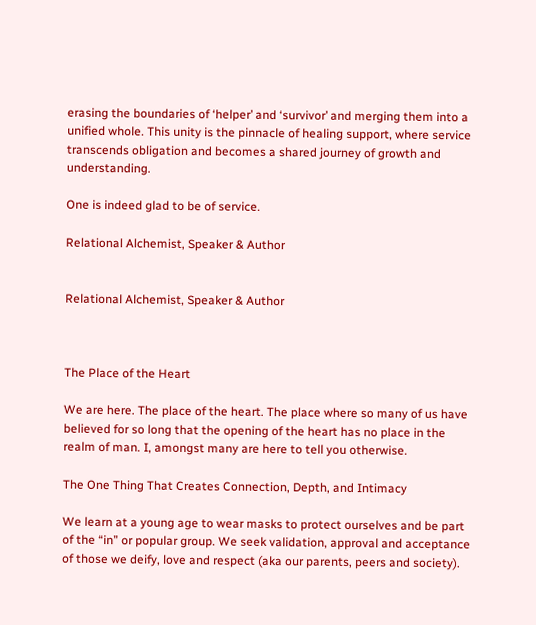erasing the boundaries of ‘helper’ and ‘survivor’ and merging them into a unified whole. This unity is the pinnacle of healing support, where service transcends obligation and becomes a shared journey of growth and understanding.

One is indeed glad to be of service.

Relational Alchemist, Speaker & Author


Relational Alchemist, Speaker & Author



The Place of the Heart

We are here. The place of the heart. The place where so many of us have believed for so long that the opening of the heart has no place in the realm of man. I, amongst many are here to tell you otherwise.

The One Thing That Creates Connection, Depth, and Intimacy

We learn at a young age to wear masks to protect ourselves and be part of the “in” or popular group. We seek validation, approval and acceptance of those we deify, love and respect (aka our parents, peers and society).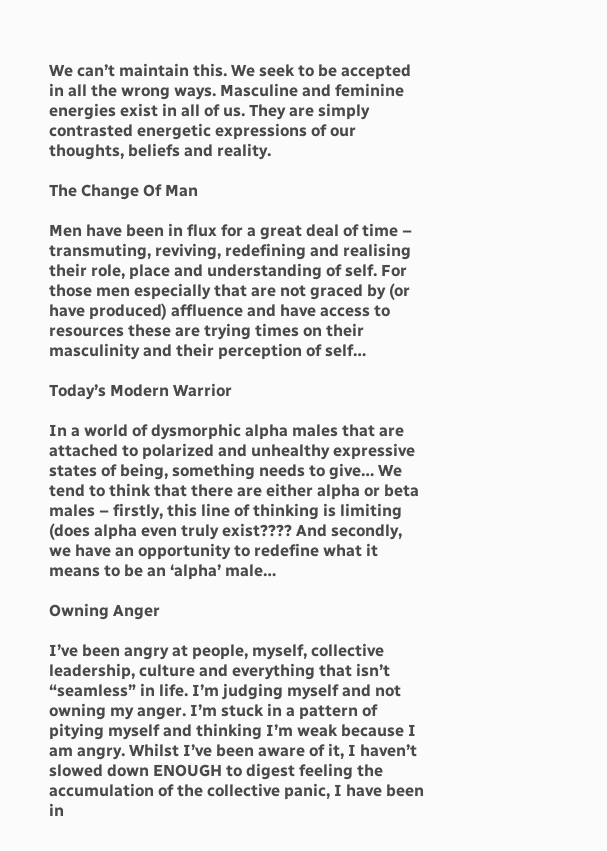We can’t maintain this. We seek to be accepted in all the wrong ways. Masculine and feminine energies exist in all of us. They are simply contrasted energetic expressions of our thoughts, beliefs and reality.

The Change Of Man

Men have been in flux for a great deal of time – transmuting, reviving, redefining and realising their role, place and understanding of self. For those men especially that are not graced by (or have produced) affluence and have access to resources these are trying times on their masculinity and their perception of self…

Today’s Modern Warrior

In a world of dysmorphic alpha males that are attached to polarized and unhealthy expressive states of being, something needs to give… We tend to think that there are either alpha or beta males – firstly, this line of thinking is limiting (does alpha even truly exist???? And secondly, we have an opportunity to redefine what it means to be an ‘alpha’ male…

Owning Anger

I’ve been angry at people, myself, collective leadership, culture and everything that isn’t “seamless” in life. I’m judging myself and not owning my anger. I’m stuck in a pattern of pitying myself and thinking I’m weak because I am angry. Whilst I’ve been aware of it, I haven’t slowed down ENOUGH to digest feeling the accumulation of the collective panic, I have been in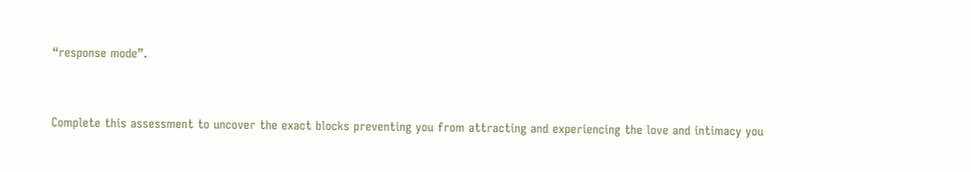“response mode”.


Complete this assessment to uncover the exact blocks preventing you from attracting and experiencing the love and intimacy you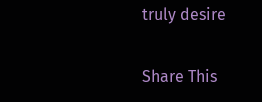truly desire

Share This